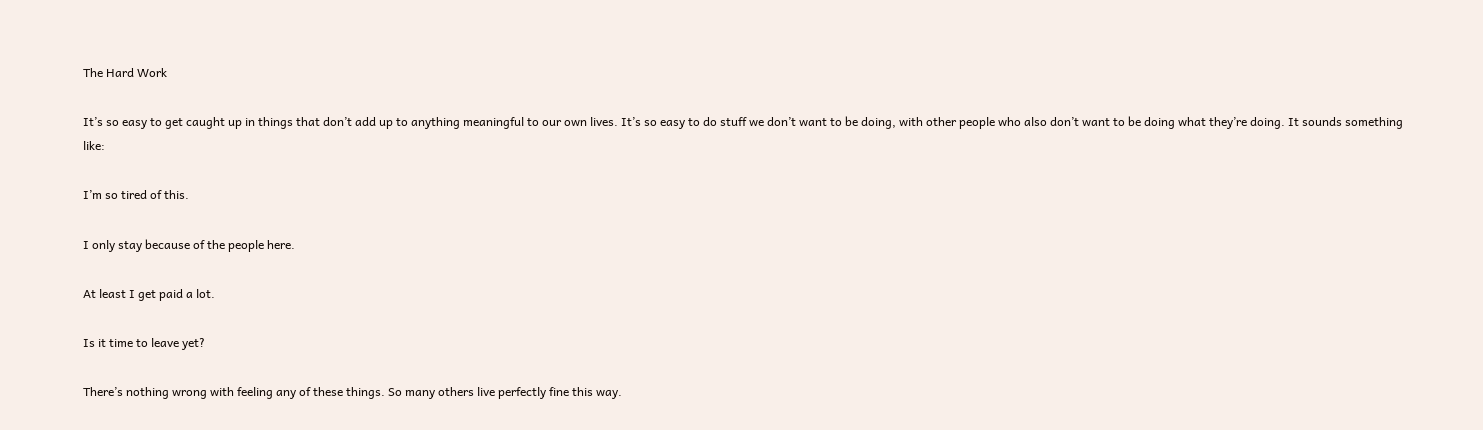The Hard Work

It’s so easy to get caught up in things that don’t add up to anything meaningful to our own lives. It’s so easy to do stuff we don’t want to be doing, with other people who also don’t want to be doing what they’re doing. It sounds something like:

I’m so tired of this.

I only stay because of the people here.

At least I get paid a lot.

Is it time to leave yet?

There’s nothing wrong with feeling any of these things. So many others live perfectly fine this way.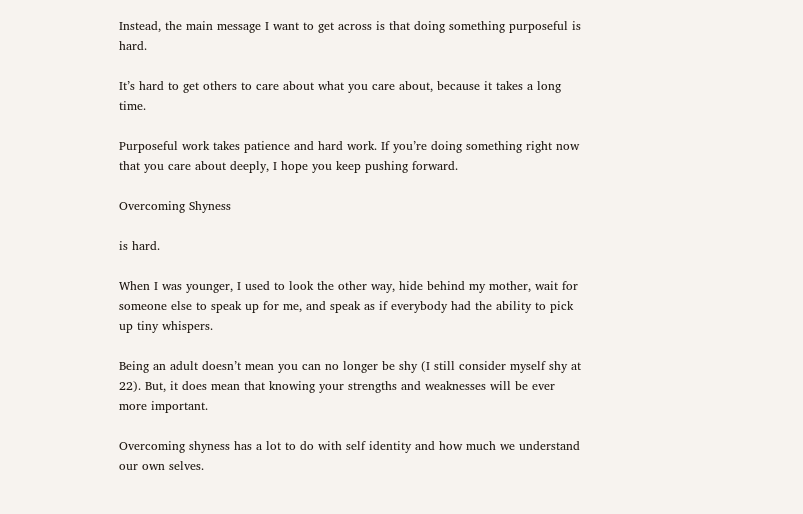Instead, the main message I want to get across is that doing something purposeful is hard.

It’s hard to get others to care about what you care about, because it takes a long time.

Purposeful work takes patience and hard work. If you’re doing something right now that you care about deeply, I hope you keep pushing forward.

Overcoming Shyness

is hard.

When I was younger, I used to look the other way, hide behind my mother, wait for someone else to speak up for me, and speak as if everybody had the ability to pick up tiny whispers.

Being an adult doesn’t mean you can no longer be shy (I still consider myself shy at 22). But, it does mean that knowing your strengths and weaknesses will be ever more important.

Overcoming shyness has a lot to do with self identity and how much we understand our own selves.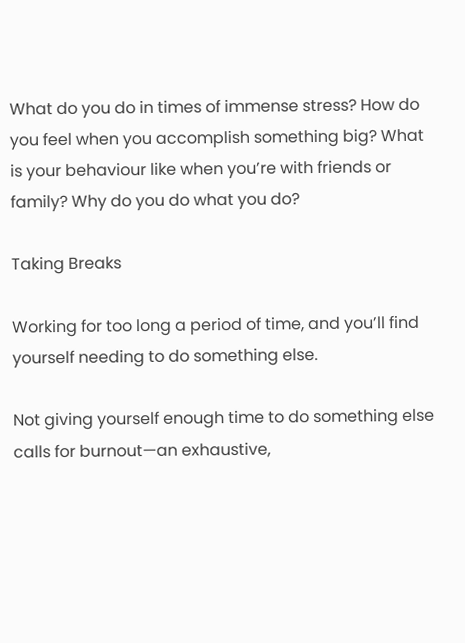What do you do in times of immense stress? How do you feel when you accomplish something big? What is your behaviour like when you’re with friends or family? Why do you do what you do?

Taking Breaks

Working for too long a period of time, and you’ll find yourself needing to do something else.

Not giving yourself enough time to do something else calls for burnout—an exhaustive,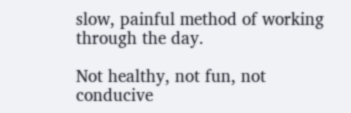slow, painful method of working through the day.

Not healthy, not fun, not conducive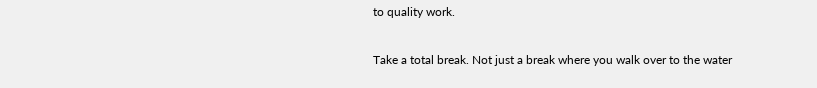to quality work.

Take a total break. Not just a break where you walk over to the water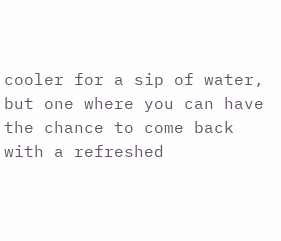cooler for a sip of water, but one where you can have the chance to come back with a refreshed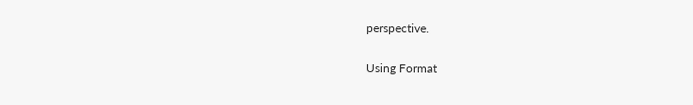perspective.

Using Format